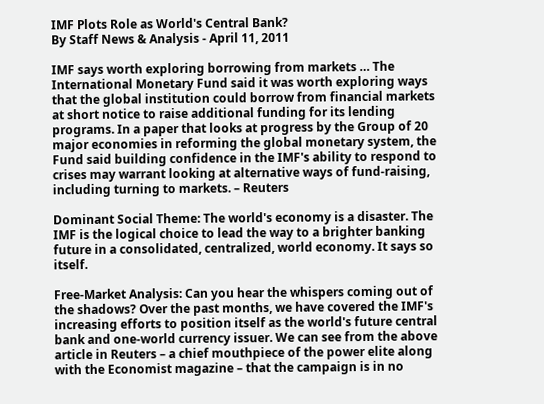IMF Plots Role as World's Central Bank?
By Staff News & Analysis - April 11, 2011

IMF says worth exploring borrowing from markets … The International Monetary Fund said it was worth exploring ways that the global institution could borrow from financial markets at short notice to raise additional funding for its lending programs. In a paper that looks at progress by the Group of 20 major economies in reforming the global monetary system, the Fund said building confidence in the IMF's ability to respond to crises may warrant looking at alternative ways of fund-raising, including turning to markets. – Reuters

Dominant Social Theme: The world's economy is a disaster. The IMF is the logical choice to lead the way to a brighter banking future in a consolidated, centralized, world economy. It says so itself.

Free-Market Analysis: Can you hear the whispers coming out of the shadows? Over the past months, we have covered the IMF's increasing efforts to position itself as the world's future central bank and one-world currency issuer. We can see from the above article in Reuters – a chief mouthpiece of the power elite along with the Economist magazine – that the campaign is in no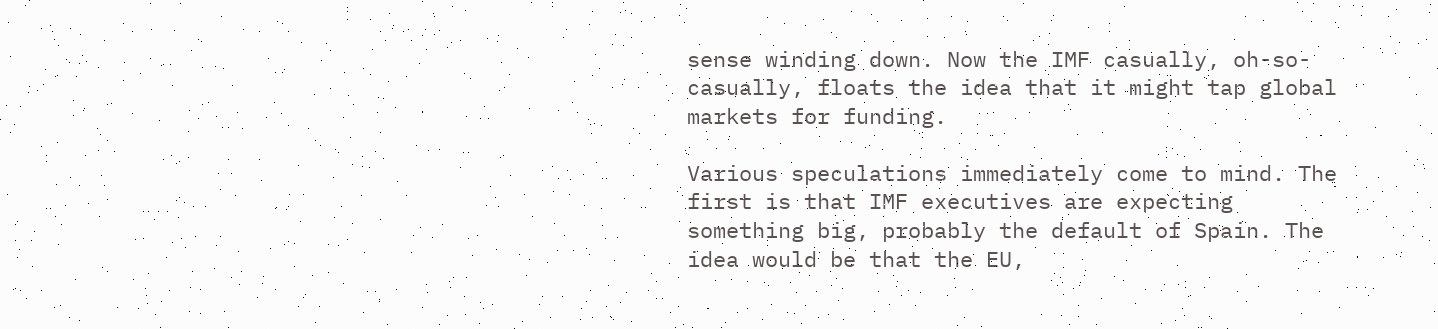sense winding down. Now the IMF casually, oh-so-casually, floats the idea that it might tap global markets for funding.

Various speculations immediately come to mind. The first is that IMF executives are expecting something big, probably the default of Spain. The idea would be that the EU,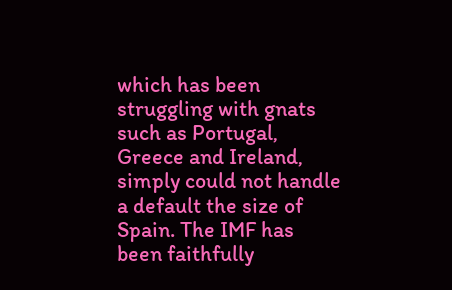which has been struggling with gnats such as Portugal, Greece and Ireland, simply could not handle a default the size of Spain. The IMF has been faithfully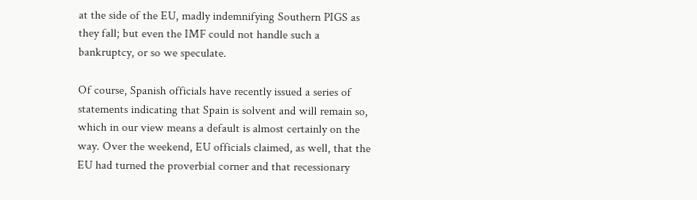at the side of the EU, madly indemnifying Southern PIGS as they fall; but even the IMF could not handle such a bankruptcy, or so we speculate.

Of course, Spanish officials have recently issued a series of statements indicating that Spain is solvent and will remain so, which in our view means a default is almost certainly on the way. Over the weekend, EU officials claimed, as well, that the EU had turned the proverbial corner and that recessionary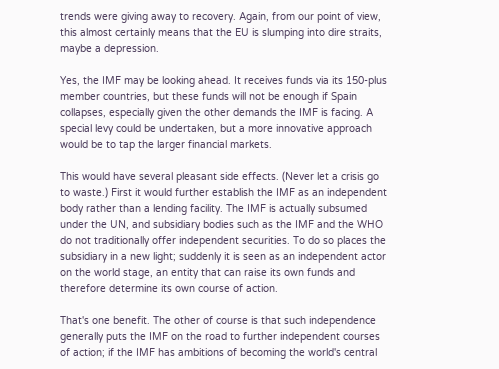trends were giving away to recovery. Again, from our point of view, this almost certainly means that the EU is slumping into dire straits, maybe a depression.

Yes, the IMF may be looking ahead. It receives funds via its 150-plus member countries, but these funds will not be enough if Spain collapses, especially given the other demands the IMF is facing. A special levy could be undertaken, but a more innovative approach would be to tap the larger financial markets.

This would have several pleasant side effects. (Never let a crisis go to waste.) First it would further establish the IMF as an independent body rather than a lending facility. The IMF is actually subsumed under the UN, and subsidiary bodies such as the IMF and the WHO do not traditionally offer independent securities. To do so places the subsidiary in a new light; suddenly it is seen as an independent actor on the world stage, an entity that can raise its own funds and therefore determine its own course of action.

That's one benefit. The other of course is that such independence generally puts the IMF on the road to further independent courses of action; if the IMF has ambitions of becoming the world's central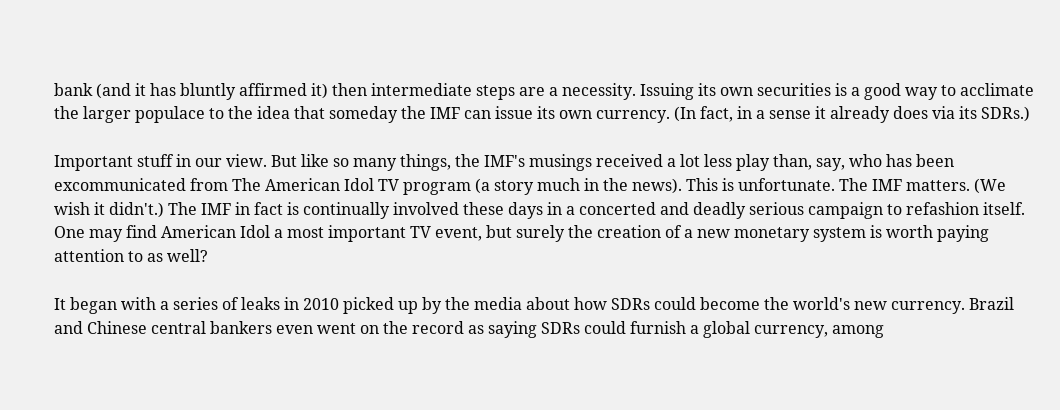bank (and it has bluntly affirmed it) then intermediate steps are a necessity. Issuing its own securities is a good way to acclimate the larger populace to the idea that someday the IMF can issue its own currency. (In fact, in a sense it already does via its SDRs.)

Important stuff in our view. But like so many things, the IMF's musings received a lot less play than, say, who has been excommunicated from The American Idol TV program (a story much in the news). This is unfortunate. The IMF matters. (We wish it didn't.) The IMF in fact is continually involved these days in a concerted and deadly serious campaign to refashion itself. One may find American Idol a most important TV event, but surely the creation of a new monetary system is worth paying attention to as well?

It began with a series of leaks in 2010 picked up by the media about how SDRs could become the world's new currency. Brazil and Chinese central bankers even went on the record as saying SDRs could furnish a global currency, among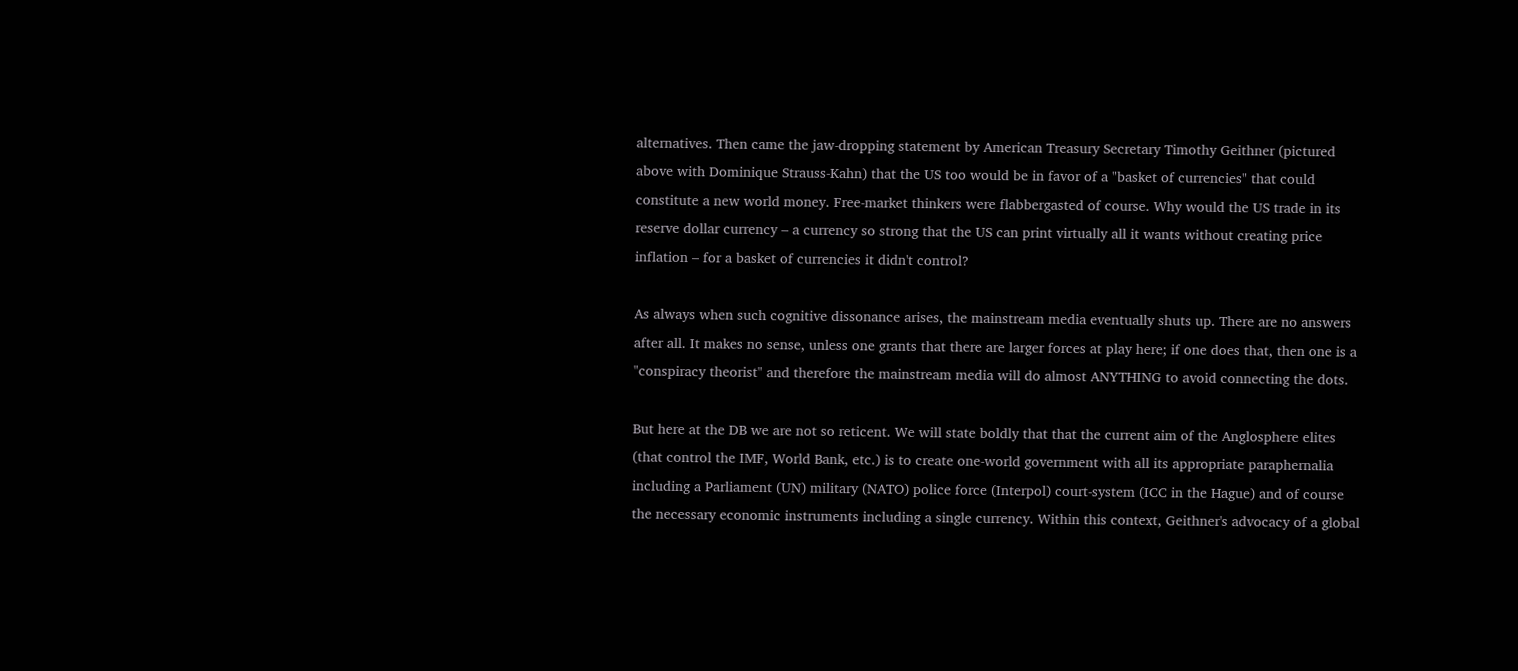alternatives. Then came the jaw-dropping statement by American Treasury Secretary Timothy Geithner (pictured above with Dominique Strauss-Kahn) that the US too would be in favor of a "basket of currencies" that could constitute a new world money. Free-market thinkers were flabbergasted of course. Why would the US trade in its reserve dollar currency – a currency so strong that the US can print virtually all it wants without creating price inflation – for a basket of currencies it didn't control?

As always when such cognitive dissonance arises, the mainstream media eventually shuts up. There are no answers after all. It makes no sense, unless one grants that there are larger forces at play here; if one does that, then one is a "conspiracy theorist" and therefore the mainstream media will do almost ANYTHING to avoid connecting the dots.

But here at the DB we are not so reticent. We will state boldly that that the current aim of the Anglosphere elites (that control the IMF, World Bank, etc.) is to create one-world government with all its appropriate paraphernalia including a Parliament (UN) military (NATO) police force (Interpol) court-system (ICC in the Hague) and of course the necessary economic instruments including a single currency. Within this context, Geithner's advocacy of a global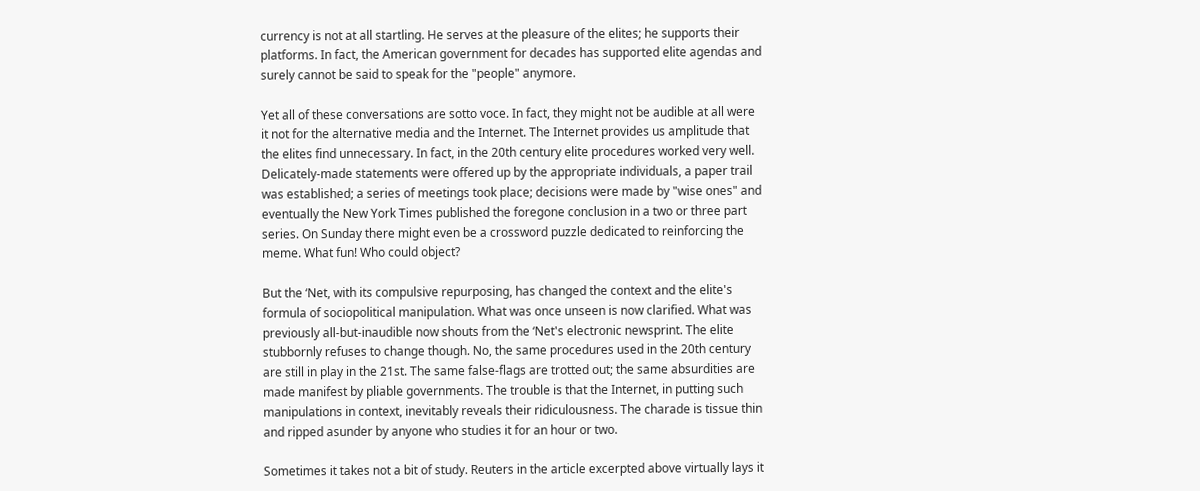currency is not at all startling. He serves at the pleasure of the elites; he supports their platforms. In fact, the American government for decades has supported elite agendas and surely cannot be said to speak for the "people" anymore.

Yet all of these conversations are sotto voce. In fact, they might not be audible at all were it not for the alternative media and the Internet. The Internet provides us amplitude that the elites find unnecessary. In fact, in the 20th century elite procedures worked very well. Delicately-made statements were offered up by the appropriate individuals, a paper trail was established; a series of meetings took place; decisions were made by "wise ones" and eventually the New York Times published the foregone conclusion in a two or three part series. On Sunday there might even be a crossword puzzle dedicated to reinforcing the meme. What fun! Who could object?

But the ‘Net, with its compulsive repurposing, has changed the context and the elite's formula of sociopolitical manipulation. What was once unseen is now clarified. What was previously all-but-inaudible now shouts from the ‘Net's electronic newsprint. The elite stubbornly refuses to change though. No, the same procedures used in the 20th century are still in play in the 21st. The same false-flags are trotted out; the same absurdities are made manifest by pliable governments. The trouble is that the Internet, in putting such manipulations in context, inevitably reveals their ridiculousness. The charade is tissue thin and ripped asunder by anyone who studies it for an hour or two.

Sometimes it takes not a bit of study. Reuters in the article excerpted above virtually lays it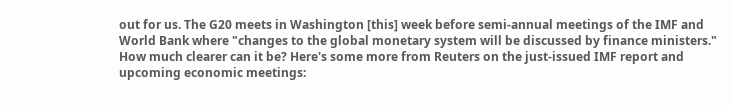out for us. The G20 meets in Washington [this] week before semi-annual meetings of the IMF and World Bank where "changes to the global monetary system will be discussed by finance ministers." How much clearer can it be? Here's some more from Reuters on the just-issued IMF report and upcoming economic meetings: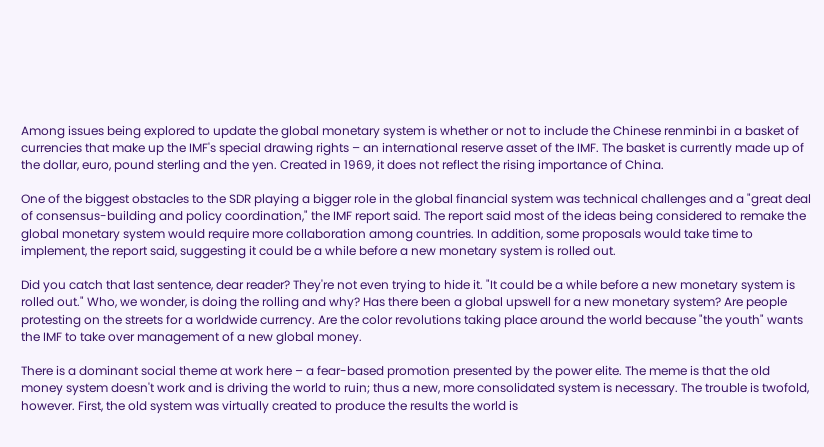Among issues being explored to update the global monetary system is whether or not to include the Chinese renminbi in a basket of currencies that make up the IMF's special drawing rights – an international reserve asset of the IMF. The basket is currently made up of the dollar, euro, pound sterling and the yen. Created in 1969, it does not reflect the rising importance of China.

One of the biggest obstacles to the SDR playing a bigger role in the global financial system was technical challenges and a "great deal of consensus-building and policy coordination," the IMF report said. The report said most of the ideas being considered to remake the global monetary system would require more collaboration among countries. In addition, some proposals would take time to implement, the report said, suggesting it could be a while before a new monetary system is rolled out.

Did you catch that last sentence, dear reader? They're not even trying to hide it. "It could be a while before a new monetary system is rolled out." Who, we wonder, is doing the rolling and why? Has there been a global upswell for a new monetary system? Are people protesting on the streets for a worldwide currency. Are the color revolutions taking place around the world because "the youth" wants the IMF to take over management of a new global money.

There is a dominant social theme at work here – a fear-based promotion presented by the power elite. The meme is that the old money system doesn't work and is driving the world to ruin; thus a new, more consolidated system is necessary. The trouble is twofold, however. First, the old system was virtually created to produce the results the world is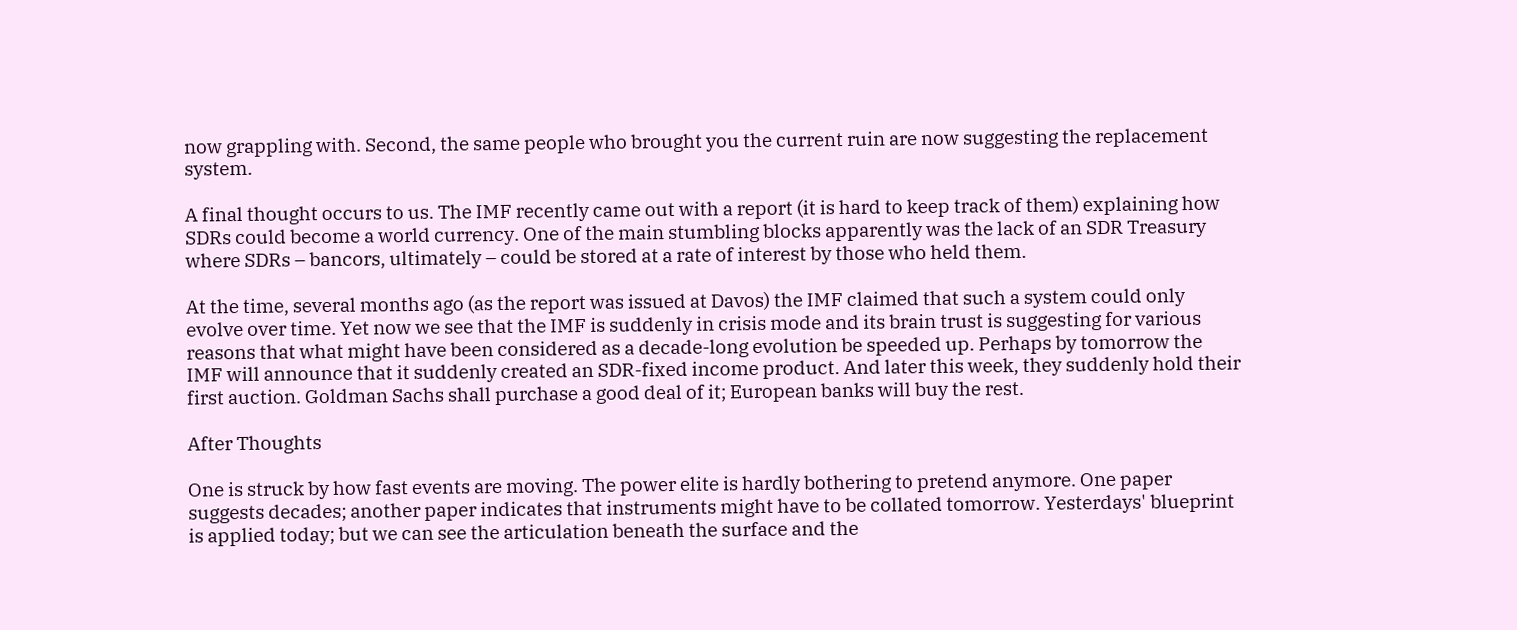now grappling with. Second, the same people who brought you the current ruin are now suggesting the replacement system.

A final thought occurs to us. The IMF recently came out with a report (it is hard to keep track of them) explaining how SDRs could become a world currency. One of the main stumbling blocks apparently was the lack of an SDR Treasury where SDRs – bancors, ultimately – could be stored at a rate of interest by those who held them.

At the time, several months ago (as the report was issued at Davos) the IMF claimed that such a system could only evolve over time. Yet now we see that the IMF is suddenly in crisis mode and its brain trust is suggesting for various reasons that what might have been considered as a decade-long evolution be speeded up. Perhaps by tomorrow the IMF will announce that it suddenly created an SDR-fixed income product. And later this week, they suddenly hold their first auction. Goldman Sachs shall purchase a good deal of it; European banks will buy the rest.

After Thoughts

One is struck by how fast events are moving. The power elite is hardly bothering to pretend anymore. One paper suggests decades; another paper indicates that instruments might have to be collated tomorrow. Yesterdays' blueprint is applied today; but we can see the articulation beneath the surface and the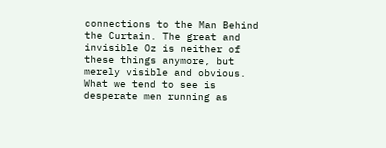connections to the Man Behind the Curtain. The great and invisible Oz is neither of these things anymore, but merely visible and obvious. What we tend to see is desperate men running as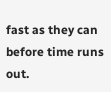fast as they can before time runs out.